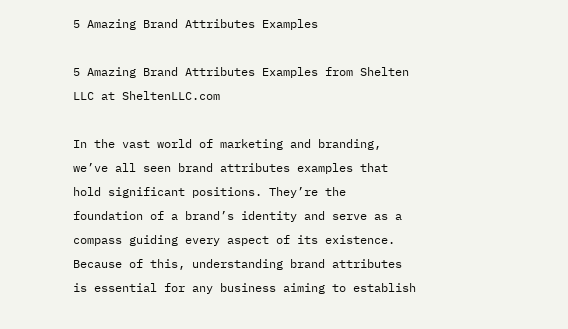5 Amazing Brand Attributes Examples

5 Amazing Brand Attributes Examples from Shelten LLC at SheltenLLC.com

In the vast world of marketing and branding, we’ve all seen brand attributes examples that hold significant positions. They’re the foundation of a brand’s identity and serve as a compass guiding every aspect of its existence. Because of this, understanding brand attributes is essential for any business aiming to establish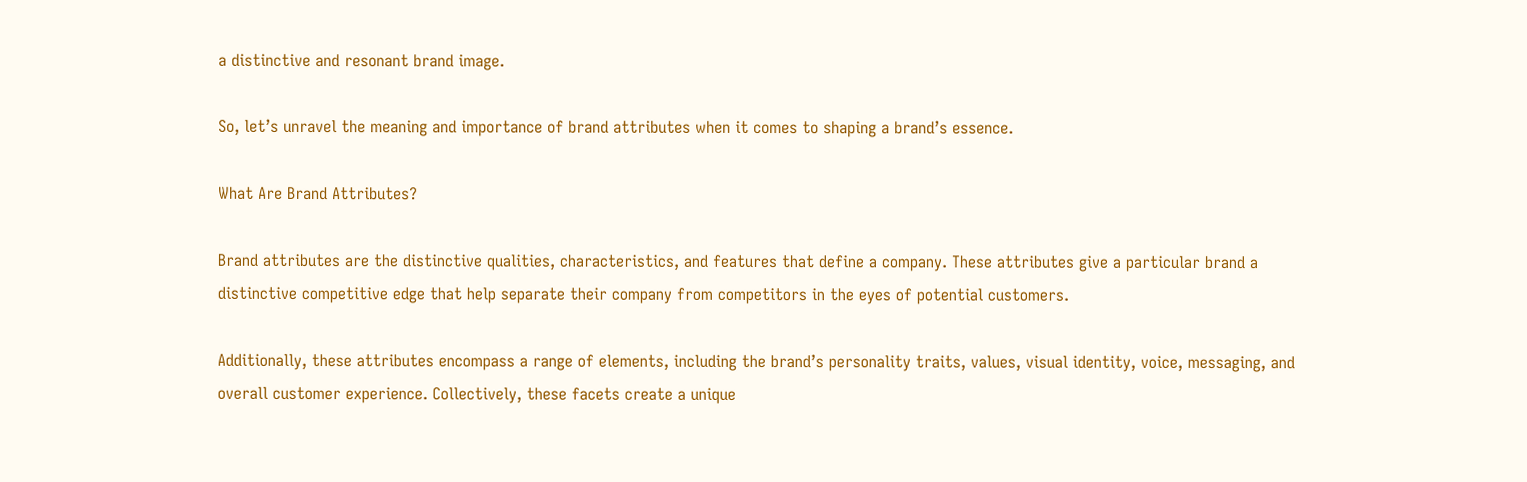a distinctive and resonant brand image.

So, let’s unravel the meaning and importance of brand attributes when it comes to shaping a brand’s essence.

What Are Brand Attributes?

Brand attributes are the distinctive qualities, characteristics, and features that define a company. These attributes give a particular brand a distinctive competitive edge that help separate their company from competitors in the eyes of potential customers.

Additionally, these attributes encompass a range of elements, including the brand’s personality traits, values, visual identity, voice, messaging, and overall customer experience. Collectively, these facets create a unique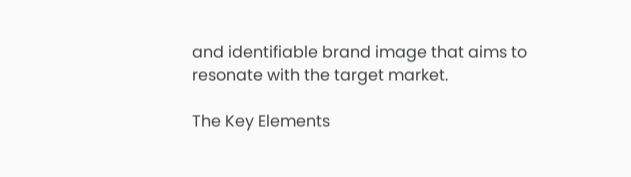and identifiable brand image that aims to resonate with the target market.

The Key Elements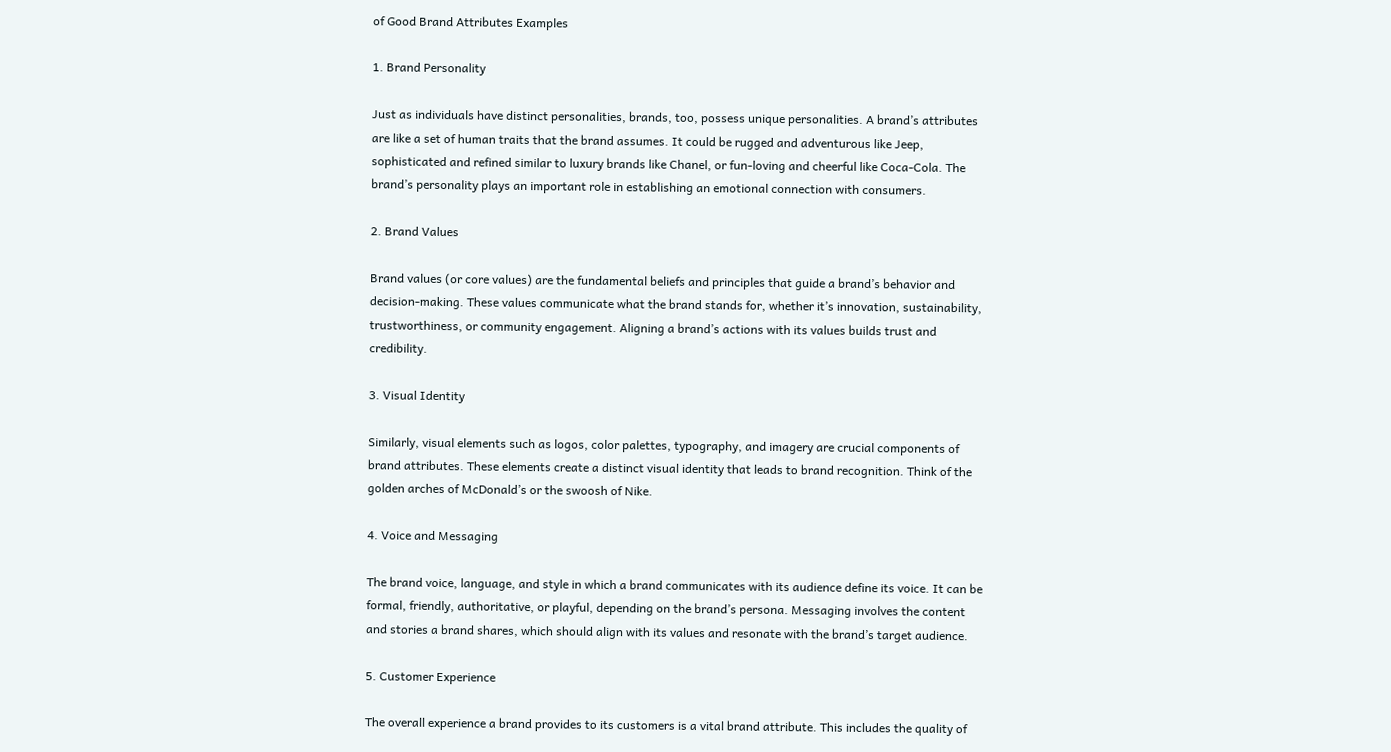of Good Brand Attributes Examples

1. Brand Personality

Just as individuals have distinct personalities, brands, too, possess unique personalities. A brand’s attributes are like a set of human traits that the brand assumes. It could be rugged and adventurous like Jeep, sophisticated and refined similar to luxury brands like Chanel, or fun-loving and cheerful like Coca-Cola. The brand’s personality plays an important role in establishing an emotional connection with consumers.

2. Brand Values

Brand values (or core values) are the fundamental beliefs and principles that guide a brand’s behavior and decision-making. These values communicate what the brand stands for, whether it’s innovation, sustainability, trustworthiness, or community engagement. Aligning a brand’s actions with its values builds trust and credibility.

3. Visual Identity

Similarly, visual elements such as logos, color palettes, typography, and imagery are crucial components of brand attributes. These elements create a distinct visual identity that leads to brand recognition. Think of the golden arches of McDonald’s or the swoosh of Nike.

4. Voice and Messaging

The brand voice, language, and style in which a brand communicates with its audience define its voice. It can be formal, friendly, authoritative, or playful, depending on the brand’s persona. Messaging involves the content and stories a brand shares, which should align with its values and resonate with the brand’s target audience.

5. Customer Experience

The overall experience a brand provides to its customers is a vital brand attribute. This includes the quality of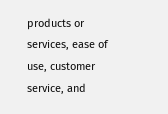products or services, ease of use, customer service, and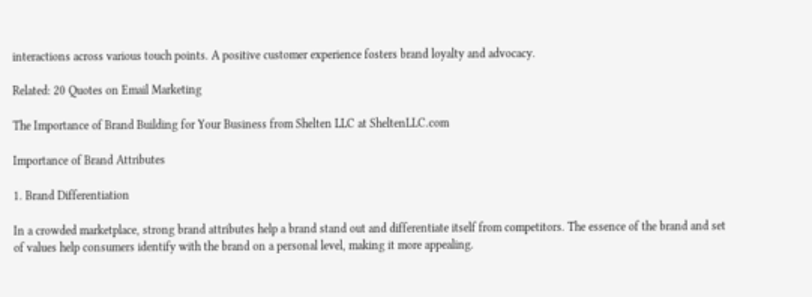interactions across various touch points. A positive customer experience fosters brand loyalty and advocacy.

Related: 20 Quotes on Email Marketing

The Importance of Brand Building for Your Business from Shelten LLC at SheltenLLC.com

Importance of Brand Attributes

1. Brand Differentiation

In a crowded marketplace, strong brand attributes help a brand stand out and differentiate itself from competitors. The essence of the brand and set of values help consumers identify with the brand on a personal level, making it more appealing.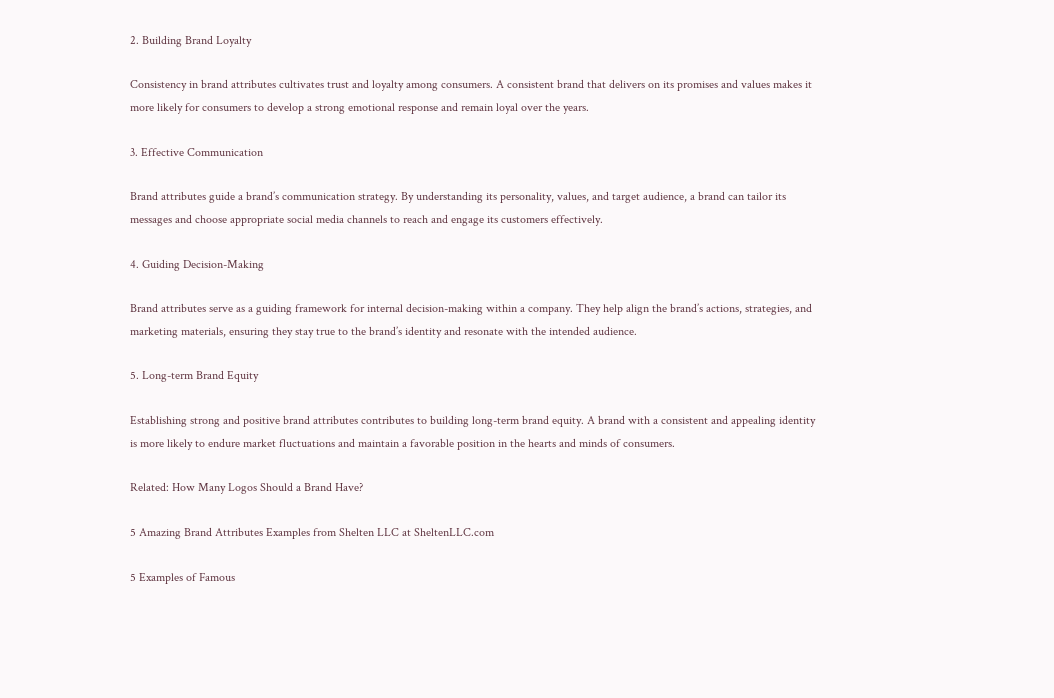2. Building Brand Loyalty

Consistency in brand attributes cultivates trust and loyalty among consumers. A consistent brand that delivers on its promises and values makes it more likely for consumers to develop a strong emotional response and remain loyal over the years.

3. Effective Communication

Brand attributes guide a brand’s communication strategy. By understanding its personality, values, and target audience, a brand can tailor its messages and choose appropriate social media channels to reach and engage its customers effectively.

4. Guiding Decision-Making

Brand attributes serve as a guiding framework for internal decision-making within a company. They help align the brand’s actions, strategies, and marketing materials, ensuring they stay true to the brand’s identity and resonate with the intended audience.

5. Long-term Brand Equity

Establishing strong and positive brand attributes contributes to building long-term brand equity. A brand with a consistent and appealing identity is more likely to endure market fluctuations and maintain a favorable position in the hearts and minds of consumers.

Related: How Many Logos Should a Brand Have?

5 Amazing Brand Attributes Examples from Shelten LLC at SheltenLLC.com

5 Examples of Famous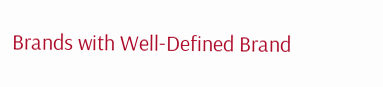Brands with Well-Defined Brand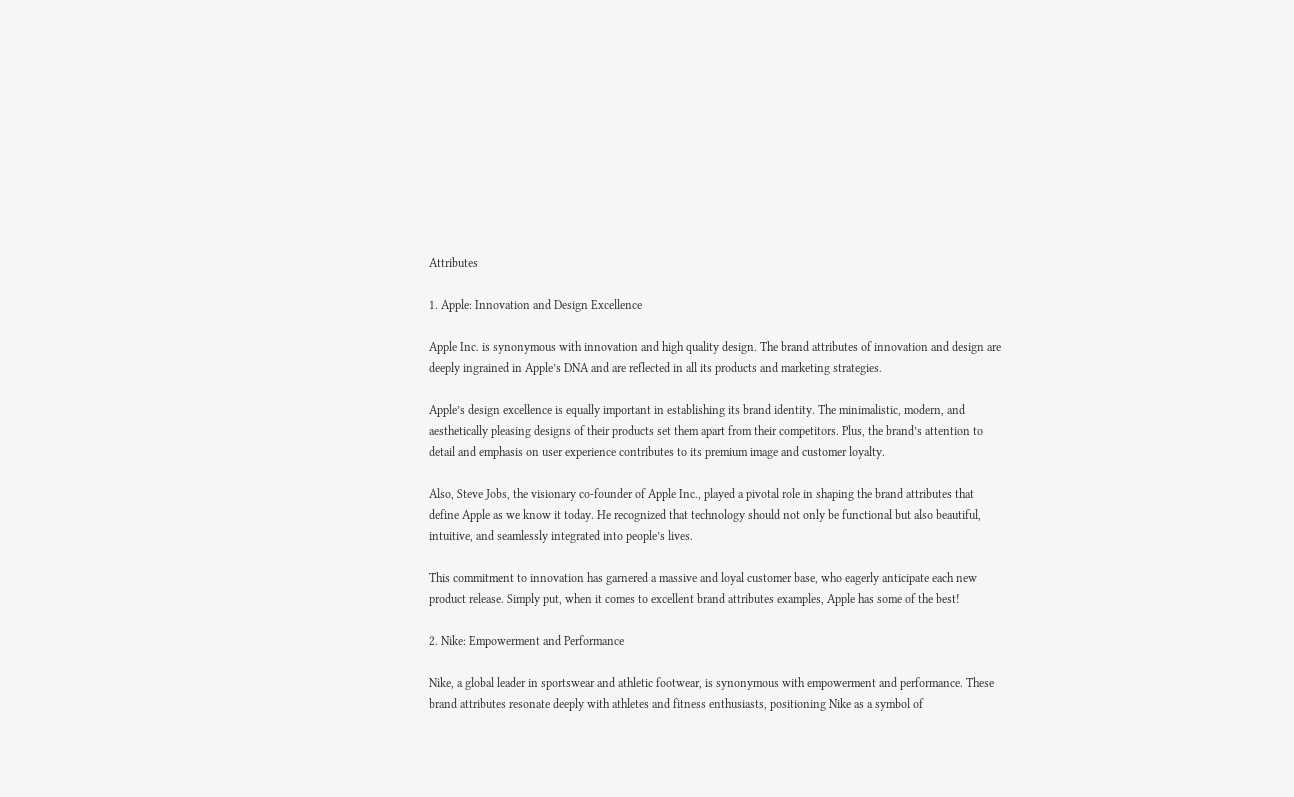Attributes

1. Apple: Innovation and Design Excellence

Apple Inc. is synonymous with innovation and high quality design. The brand attributes of innovation and design are deeply ingrained in Apple’s DNA and are reflected in all its products and marketing strategies.

Apple’s design excellence is equally important in establishing its brand identity. The minimalistic, modern, and aesthetically pleasing designs of their products set them apart from their competitors. Plus, the brand’s attention to detail and emphasis on user experience contributes to its premium image and customer loyalty.

Also, Steve Jobs, the visionary co-founder of Apple Inc., played a pivotal role in shaping the brand attributes that define Apple as we know it today. He recognized that technology should not only be functional but also beautiful, intuitive, and seamlessly integrated into people’s lives.

This commitment to innovation has garnered a massive and loyal customer base, who eagerly anticipate each new product release. Simply put, when it comes to excellent brand attributes examples, Apple has some of the best!

2. Nike: Empowerment and Performance

Nike, a global leader in sportswear and athletic footwear, is synonymous with empowerment and performance. These brand attributes resonate deeply with athletes and fitness enthusiasts, positioning Nike as a symbol of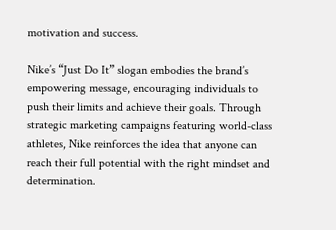motivation and success.

Nike’s “Just Do It” slogan embodies the brand’s empowering message, encouraging individuals to push their limits and achieve their goals. Through strategic marketing campaigns featuring world-class athletes, Nike reinforces the idea that anyone can reach their full potential with the right mindset and determination.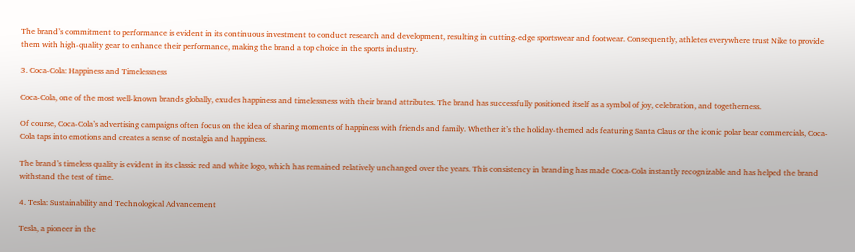The brand’s commitment to performance is evident in its continuous investment to conduct research and development, resulting in cutting-edge sportswear and footwear. Consequently, athletes everywhere trust Nike to provide them with high-quality gear to enhance their performance, making the brand a top choice in the sports industry.

3. Coca-Cola: Happiness and Timelessness

Coca-Cola, one of the most well-known brands globally, exudes happiness and timelessness with their brand attributes. The brand has successfully positioned itself as a symbol of joy, celebration, and togetherness.

Of course, Coca-Cola’s advertising campaigns often focus on the idea of sharing moments of happiness with friends and family. Whether it’s the holiday-themed ads featuring Santa Claus or the iconic polar bear commercials, Coca-Cola taps into emotions and creates a sense of nostalgia and happiness.

The brand’s timeless quality is evident in its classic red and white logo, which has remained relatively unchanged over the years. This consistency in branding has made Coca-Cola instantly recognizable and has helped the brand withstand the test of time.

4. Tesla: Sustainability and Technological Advancement

Tesla, a pioneer in the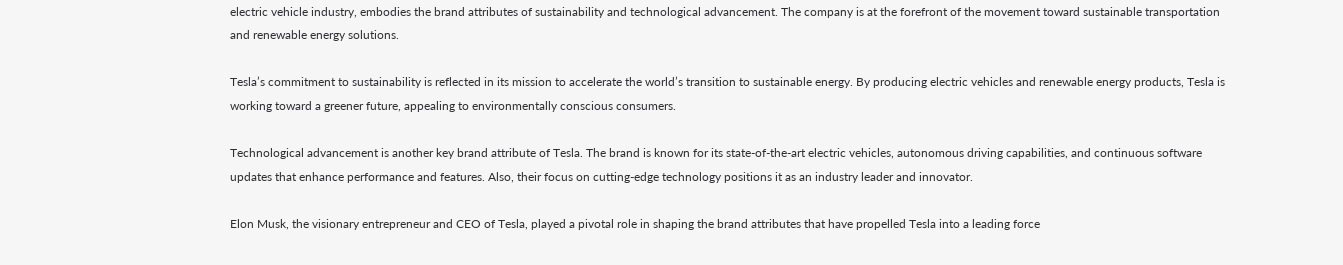electric vehicle industry, embodies the brand attributes of sustainability and technological advancement. The company is at the forefront of the movement toward sustainable transportation and renewable energy solutions.

Tesla’s commitment to sustainability is reflected in its mission to accelerate the world’s transition to sustainable energy. By producing electric vehicles and renewable energy products, Tesla is working toward a greener future, appealing to environmentally conscious consumers.

Technological advancement is another key brand attribute of Tesla. The brand is known for its state-of-the-art electric vehicles, autonomous driving capabilities, and continuous software updates that enhance performance and features. Also, their focus on cutting-edge technology positions it as an industry leader and innovator.

Elon Musk, the visionary entrepreneur and CEO of Tesla, played a pivotal role in shaping the brand attributes that have propelled Tesla into a leading force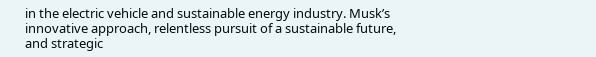in the electric vehicle and sustainable energy industry. Musk’s innovative approach, relentless pursuit of a sustainable future, and strategic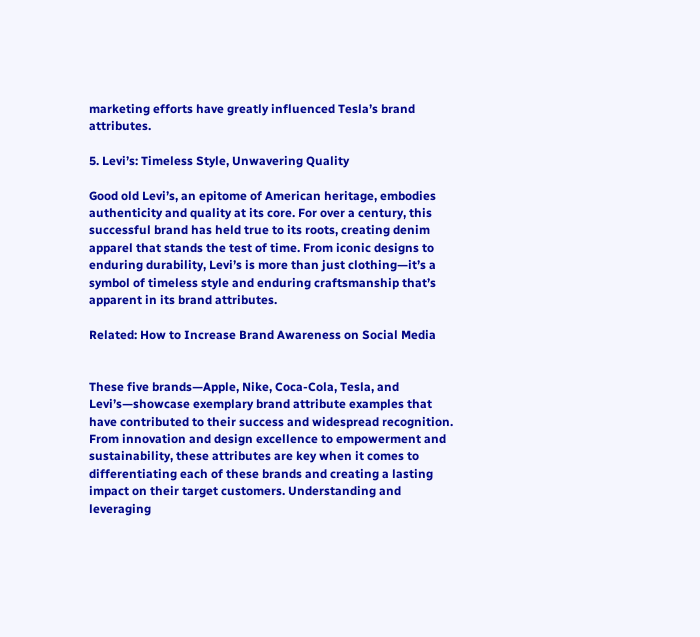marketing efforts have greatly influenced Tesla’s brand attributes.

5. Levi’s: Timeless Style, Unwavering Quality

Good old Levi’s, an epitome of American heritage, embodies authenticity and quality at its core. For over a century, this successful brand has held true to its roots, creating denim apparel that stands the test of time. From iconic designs to enduring durability, Levi’s is more than just clothing—it’s a symbol of timeless style and enduring craftsmanship that’s apparent in its brand attributes.

Related: How to Increase Brand Awareness on Social Media


These five brands—Apple, Nike, Coca-Cola, Tesla, and Levi’s—showcase exemplary brand attribute examples that have contributed to their success and widespread recognition. From innovation and design excellence to empowerment and sustainability, these attributes are key when it comes to differentiating each of these brands and creating a lasting impact on their target customers. Understanding and leveraging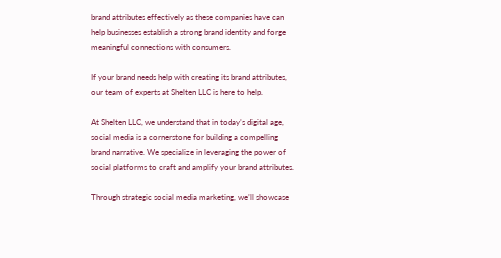brand attributes effectively as these companies have can help businesses establish a strong brand identity and forge meaningful connections with consumers.

If your brand needs help with creating its brand attributes, our team of experts at Shelten LLC is here to help.

At Shelten LLC, we understand that in today’s digital age, social media is a cornerstone for building a compelling brand narrative. We specialize in leveraging the power of social platforms to craft and amplify your brand attributes.

Through strategic social media marketing, we’ll showcase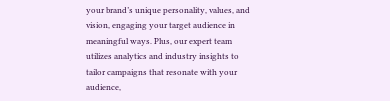your brand’s unique personality, values, and vision, engaging your target audience in meaningful ways. Plus, our expert team utilizes analytics and industry insights to tailor campaigns that resonate with your audience,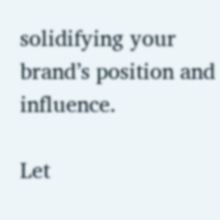solidifying your brand’s position and influence.

Let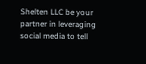Shelten LLC be your partner in leveraging social media to tell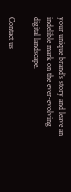your unique brand’s story and leave an indelible mark on the ever-evolving digital landscape.

Contact us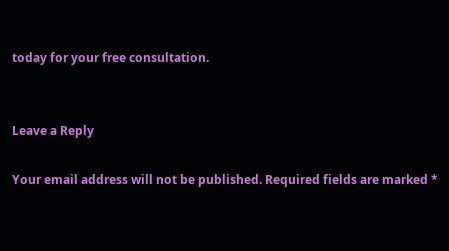today for your free consultation.


Leave a Reply

Your email address will not be published. Required fields are marked *